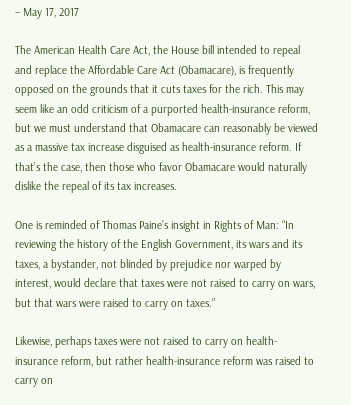– May 17, 2017

The American Health Care Act, the House bill intended to repeal and replace the Affordable Care Act (Obamacare), is frequently opposed on the grounds that it cuts taxes for the rich. This may seem like an odd criticism of a purported health-insurance reform, but we must understand that Obamacare can reasonably be viewed as a massive tax increase disguised as health-insurance reform. If that’s the case, then those who favor Obamacare would naturally dislike the repeal of its tax increases.

One is reminded of Thomas Paine’s insight in Rights of Man: “In reviewing the history of the English Government, its wars and its taxes, a bystander, not blinded by prejudice nor warped by interest, would declare that taxes were not raised to carry on wars, but that wars were raised to carry on taxes.”

Likewise, perhaps taxes were not raised to carry on health-insurance reform, but rather health-insurance reform was raised to carry on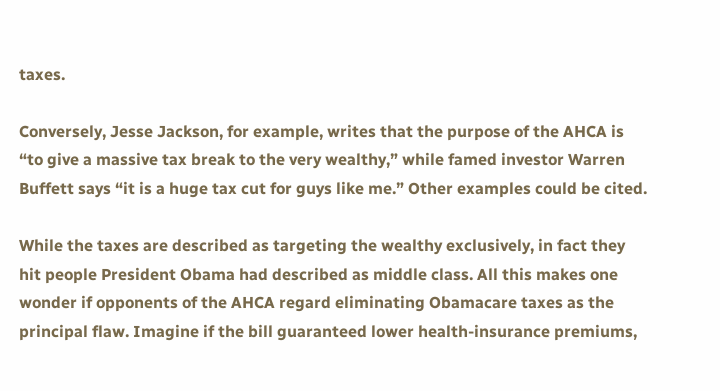taxes.

Conversely, Jesse Jackson, for example, writes that the purpose of the AHCA is “to give a massive tax break to the very wealthy,” while famed investor Warren Buffett says “it is a huge tax cut for guys like me.” Other examples could be cited.

While the taxes are described as targeting the wealthy exclusively, in fact they hit people President Obama had described as middle class. All this makes one wonder if opponents of the AHCA regard eliminating Obamacare taxes as the principal flaw. Imagine if the bill guaranteed lower health-insurance premiums,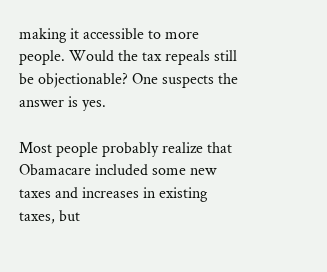making it accessible to more people. Would the tax repeals still be objectionable? One suspects the answer is yes.

Most people probably realize that Obamacare included some new taxes and increases in existing taxes, but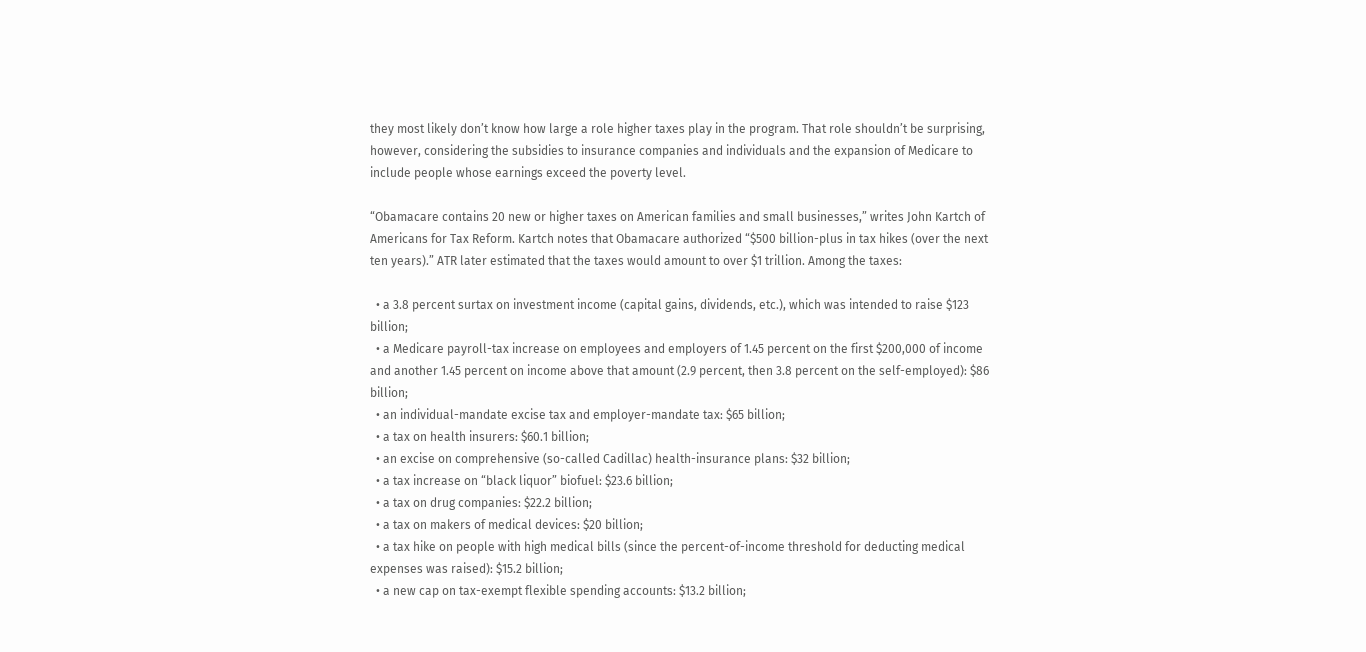they most likely don’t know how large a role higher taxes play in the program. That role shouldn’t be surprising, however, considering the subsidies to insurance companies and individuals and the expansion of Medicare to include people whose earnings exceed the poverty level.

“Obamacare contains 20 new or higher taxes on American families and small businesses,” writes John Kartch of Americans for Tax Reform. Kartch notes that Obamacare authorized “$500 billion-plus in tax hikes (over the next ten years).” ATR later estimated that the taxes would amount to over $1 trillion. Among the taxes:

  • a 3.8 percent surtax on investment income (capital gains, dividends, etc.), which was intended to raise $123 billion;
  • a Medicare payroll-tax increase on employees and employers of 1.45 percent on the first $200,000 of income and another 1.45 percent on income above that amount (2.9 percent, then 3.8 percent on the self-employed): $86 billion;
  • an individual-mandate excise tax and employer-mandate tax: $65 billion;
  • a tax on health insurers: $60.1 billion;
  • an excise on comprehensive (so-called Cadillac) health-insurance plans: $32 billion;
  • a tax increase on “black liquor” biofuel: $23.6 billion;
  • a tax on drug companies: $22.2 billion;
  • a tax on makers of medical devices: $20 billion;
  • a tax hike on people with high medical bills (since the percent-of-income threshold for deducting medical expenses was raised): $15.2 billion;
  • a new cap on tax-exempt flexible spending accounts: $13.2 billion;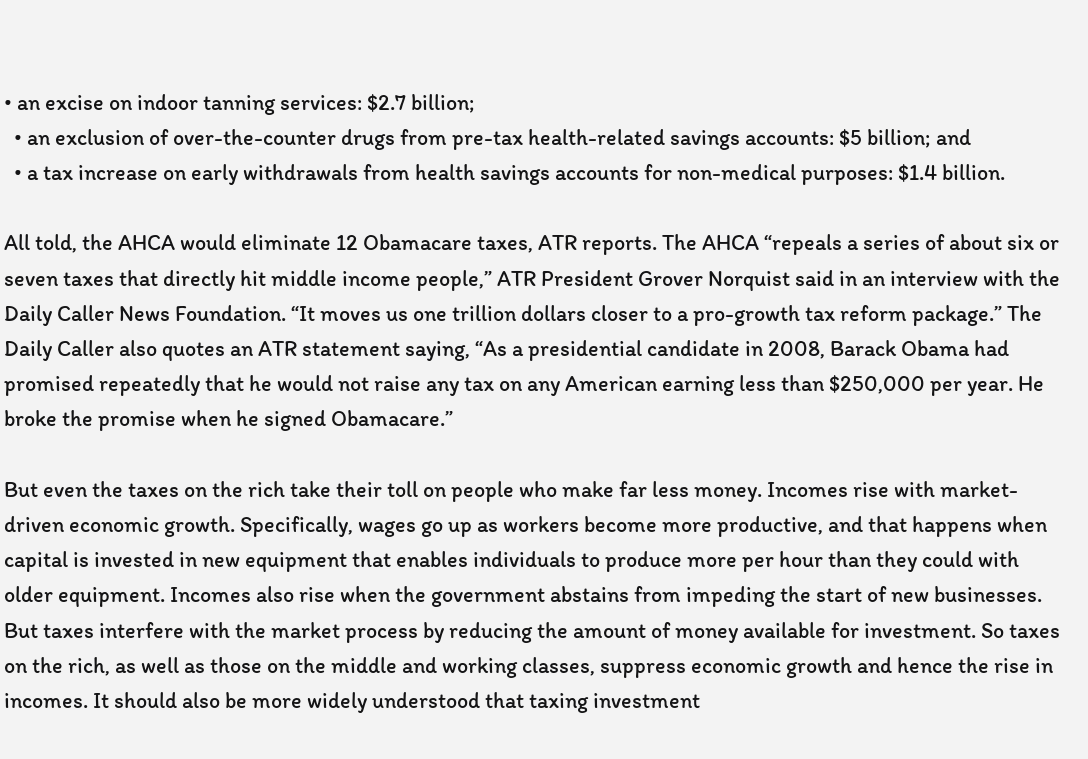• an excise on indoor tanning services: $2.7 billion;
  • an exclusion of over-the-counter drugs from pre-tax health-related savings accounts: $5 billion; and
  • a tax increase on early withdrawals from health savings accounts for non-medical purposes: $1.4 billion.

All told, the AHCA would eliminate 12 Obamacare taxes, ATR reports. The AHCA “repeals a series of about six or seven taxes that directly hit middle income people,” ATR President Grover Norquist said in an interview with the Daily Caller News Foundation. “It moves us one trillion dollars closer to a pro-growth tax reform package.” The Daily Caller also quotes an ATR statement saying, “As a presidential candidate in 2008, Barack Obama had promised repeatedly that he would not raise any tax on any American earning less than $250,000 per year. He broke the promise when he signed Obamacare.”

But even the taxes on the rich take their toll on people who make far less money. Incomes rise with market-driven economic growth. Specifically, wages go up as workers become more productive, and that happens when capital is invested in new equipment that enables individuals to produce more per hour than they could with older equipment. Incomes also rise when the government abstains from impeding the start of new businesses. But taxes interfere with the market process by reducing the amount of money available for investment. So taxes on the rich, as well as those on the middle and working classes, suppress economic growth and hence the rise in incomes. It should also be more widely understood that taxing investment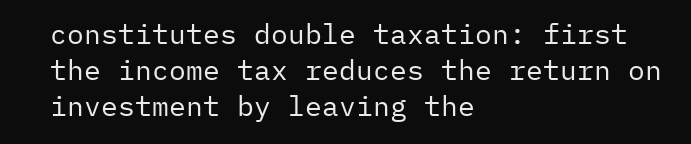constitutes double taxation: first the income tax reduces the return on investment by leaving the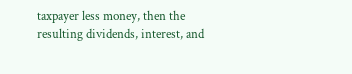taxpayer less money, then the resulting dividends, interest, and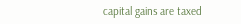capital gains are taxed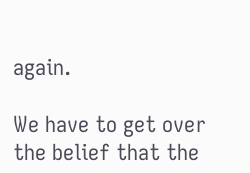again.

We have to get over the belief that the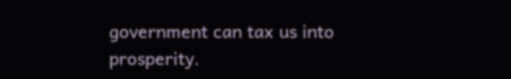government can tax us into prosperity.